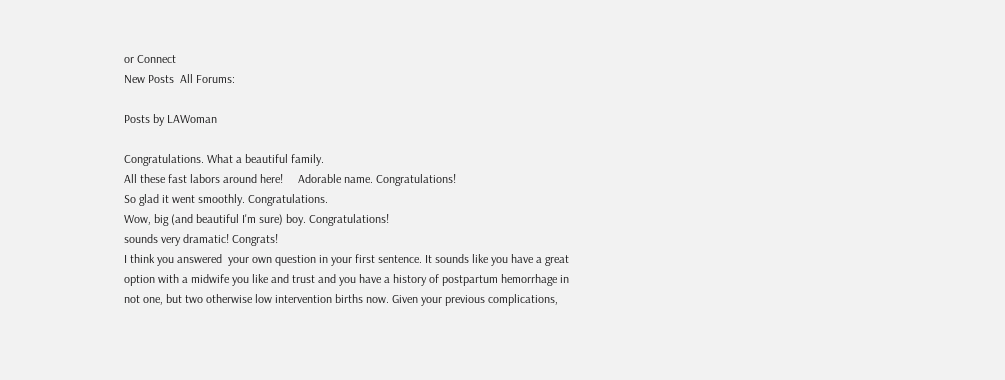or Connect
New Posts  All Forums:

Posts by LAWoman

Congratulations. What a beautiful family.
All these fast labors around here!     Adorable name. Congratulations!
So glad it went smoothly. Congratulations.
Wow, big (and beautiful I'm sure) boy. Congratulations!
sounds very dramatic! Congrats!
I think you answered  your own question in your first sentence. It sounds like you have a great option with a midwife you like and trust and you have a history of postpartum hemorrhage in not one, but two otherwise low intervention births now. Given your previous complications,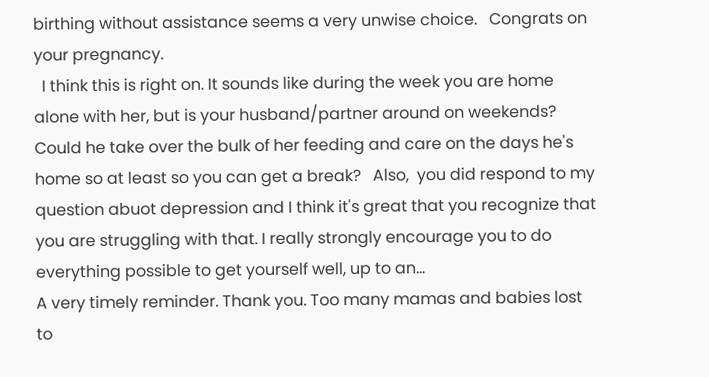birthing without assistance seems a very unwise choice.   Congrats on your pregnancy.
  I think this is right on. It sounds like during the week you are home alone with her, but is your husband/partner around on weekends? Could he take over the bulk of her feeding and care on the days he's home so at least so you can get a break?   Also,  you did respond to my question abuot depression and I think it's great that you recognize that you are struggling with that. I really strongly encourage you to do everything possible to get yourself well, up to an...
A very timely reminder. Thank you. Too many mamas and babies lost to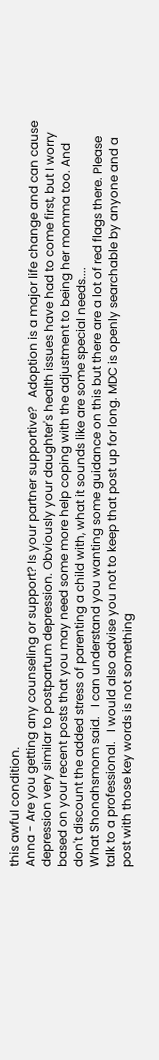this awful condition.
Anna - Are you getting any counseling or support? Is your partner supportive?   Adoption is a major life change and can cause depression very similar to postpartum depression. Obviously your daughter's health issues have had to come first, but I worry based on your recent posts that you may need some more help coping with the adjustment to being her momma too. And don't discount the added stress of parenting a child with, what it sounds like are some special needs....
What Shonahsmom said.   I can understand you wanting some guidance on this but there are a lot of red flags there. Please talk to a professional.   I would also advise you not to keep that post up for long. MDC is openly searchable by anyone and a post with those key words is not something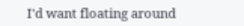I'd want floating around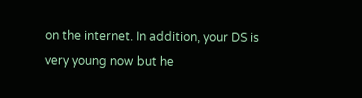on the internet. In addition, your DS is very young now but he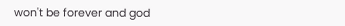won't be forever and god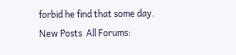forbid he find that some day.
New Posts  All Forums: